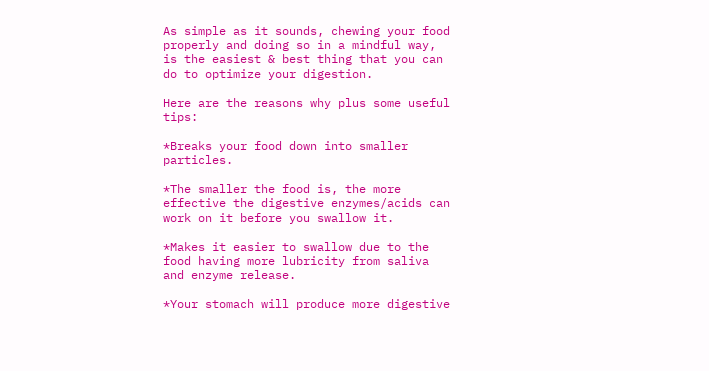As simple as it sounds, chewing your food properly and doing so in a mindful way, is the easiest & best thing that you can do to optimize your digestion.

Here are the reasons why plus some useful tips:

*Breaks your food down into smaller particles.

*The smaller the food is, the more effective the digestive enzymes/acids can work on it before you swallow it.

*Makes it easier to swallow due to the food having more lubricity from saliva and enzyme release.

*Your stomach will produce more digestive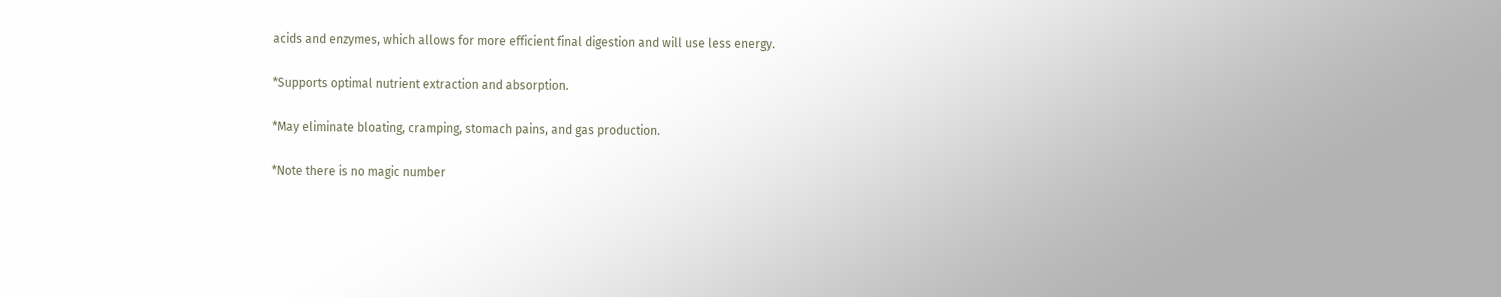acids and enzymes, which allows for more efficient final digestion and will use less energy.

*Supports optimal nutrient extraction and absorption.

*May eliminate bloating, cramping, stomach pains, and gas production.

*Note there is no magic number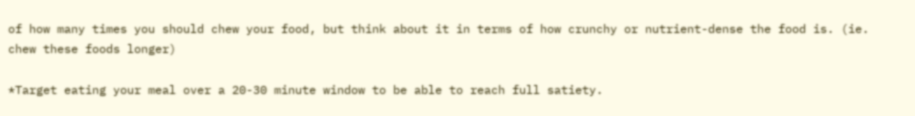of how many times you should chew your food, but think about it in terms of how crunchy or nutrient-dense the food is. (ie. chew these foods longer)

*Target eating your meal over a 20-30 minute window to be able to reach full satiety.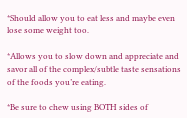*Should allow you to eat less and maybe even lose some weight too.

*Allows you to slow down and appreciate and savor all of the complex/subtle taste sensations of the foods you’re eating.

*Be sure to chew using BOTH sides of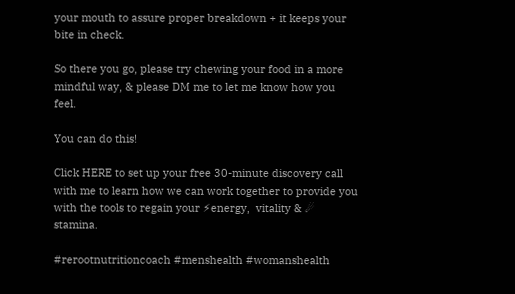your mouth to assure proper breakdown + it keeps your bite in check.

So there you go, please try chewing your food in a more mindful way, & please DM me to let me know how you feel.

You can do this!

Click HERE to set up your free 30-minute discovery call with me to learn how we can work together to provide you with the tools to regain your ⚡energy,  vitality & ☄ stamina.

#rerootnutritioncoach #menshealth #womanshealth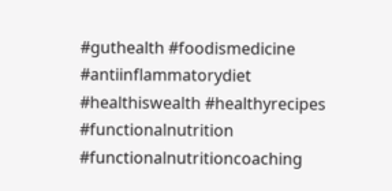#guthealth #foodismedicine #antiinflammatorydiet #healthiswealth #healthyrecipes #functionalnutrition #functionalnutritioncoaching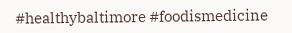#healthybaltimore #foodismedicine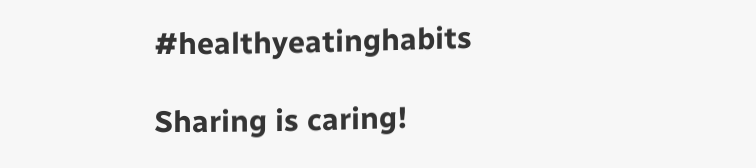#healthyeatinghabits

Sharing is caring!